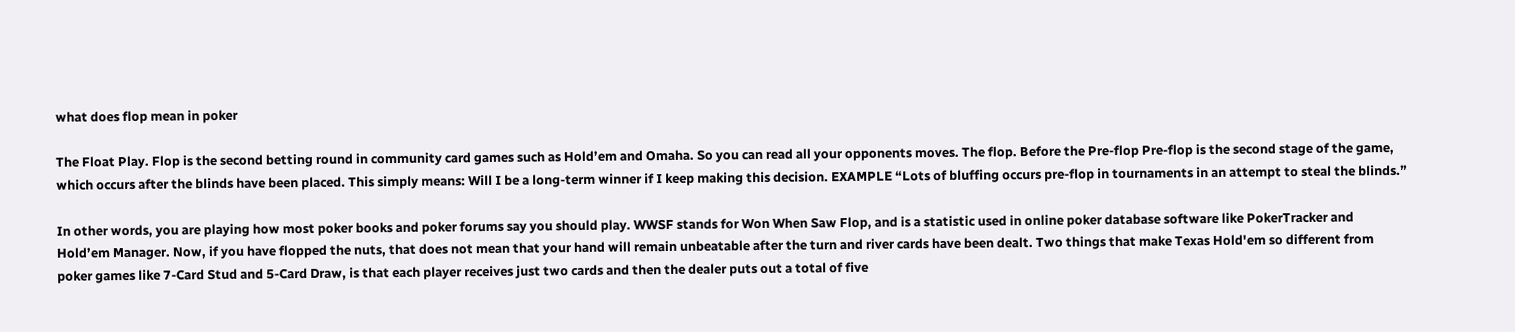what does flop mean in poker

The Float Play. Flop is the second betting round in community card games such as Hold’em and Omaha. So you can read all your opponents moves. The flop. Before the Pre-flop Pre-flop is the second stage of the game, which occurs after the blinds have been placed. This simply means: Will I be a long-term winner if I keep making this decision. EXAMPLE “Lots of bluffing occurs pre-flop in tournaments in an attempt to steal the blinds.”

In other words, you are playing how most poker books and poker forums say you should play. WWSF stands for Won When Saw Flop, and is a statistic used in online poker database software like PokerTracker and Hold’em Manager. Now, if you have flopped the nuts, that does not mean that your hand will remain unbeatable after the turn and river cards have been dealt. Two things that make Texas Hold'em so different from poker games like 7-Card Stud and 5-Card Draw, is that each player receives just two cards and then the dealer puts out a total of five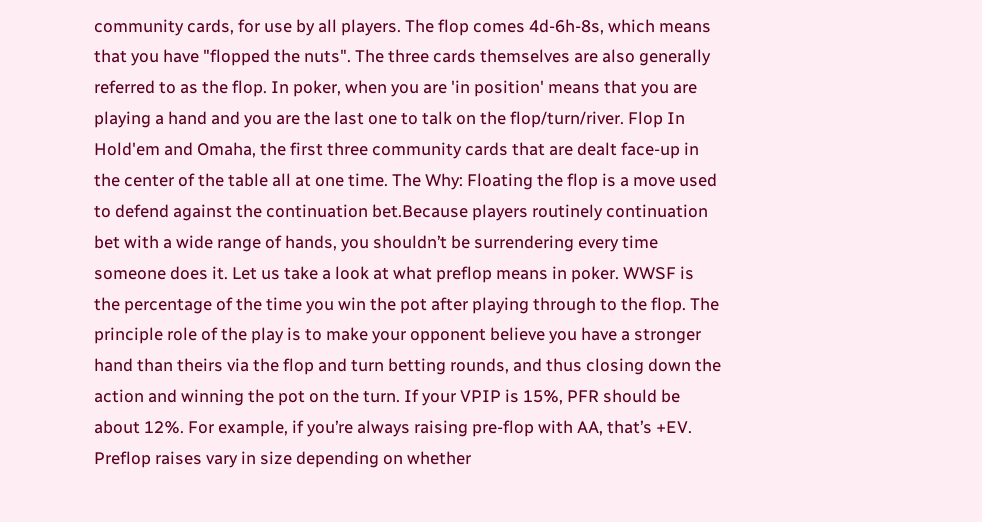community cards, for use by all players. The flop comes 4d-6h-8s, which means that you have "flopped the nuts". The three cards themselves are also generally referred to as the flop. In poker, when you are 'in position' means that you are playing a hand and you are the last one to talk on the flop/turn/river. Flop In Hold'em and Omaha, the first three community cards that are dealt face-up in the center of the table all at one time. The Why: Floating the flop is a move used to defend against the continuation bet.Because players routinely continuation bet with a wide range of hands, you shouldn’t be surrendering every time someone does it. Let us take a look at what preflop means in poker. WWSF is the percentage of the time you win the pot after playing through to the flop. The principle role of the play is to make your opponent believe you have a stronger hand than theirs via the flop and turn betting rounds, and thus closing down the action and winning the pot on the turn. If your VPIP is 15%, PFR should be about 12%. For example, if you’re always raising pre-flop with AA, that’s +EV. Preflop raises vary in size depending on whether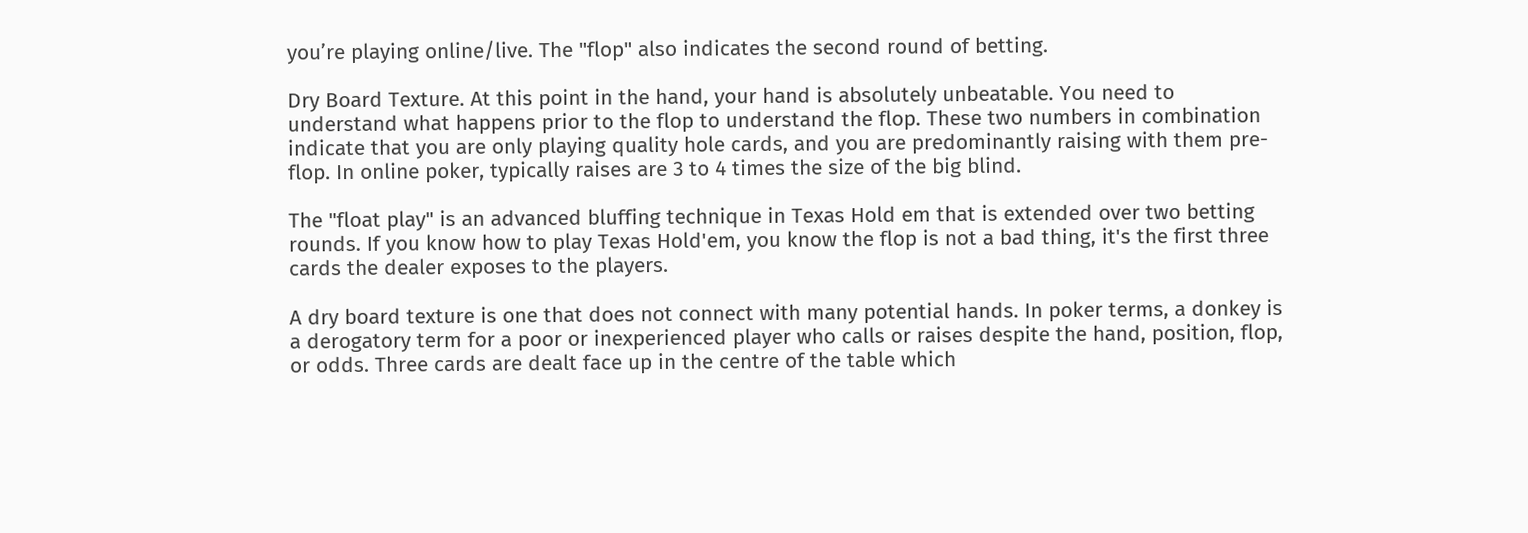you’re playing online/live. The "flop" also indicates the second round of betting.

Dry Board Texture. At this point in the hand, your hand is absolutely unbeatable. You need to understand what happens prior to the flop to understand the flop. These two numbers in combination indicate that you are only playing quality hole cards, and you are predominantly raising with them pre-flop. In online poker, typically raises are 3 to 4 times the size of the big blind.

The "float play" is an advanced bluffing technique in Texas Hold em that is extended over two betting rounds. If you know how to play Texas Hold'em, you know the flop is not a bad thing, it's the first three cards the dealer exposes to the players.

A dry board texture is one that does not connect with many potential hands. In poker terms, a donkey is a derogatory term for a poor or inexperienced player who calls or raises despite the hand, position, flop, or odds. Three cards are dealt face up in the centre of the table which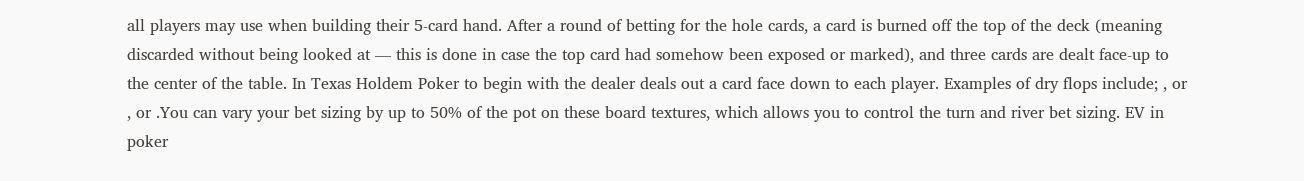all players may use when building their 5-card hand. After a round of betting for the hole cards, a card is burned off the top of the deck (meaning discarded without being looked at — this is done in case the top card had somehow been exposed or marked), and three cards are dealt face-up to the center of the table. In Texas Holdem Poker to begin with the dealer deals out a card face down to each player. Examples of dry flops include; , or , or .You can vary your bet sizing by up to 50% of the pot on these board textures, which allows you to control the turn and river bet sizing. EV in poker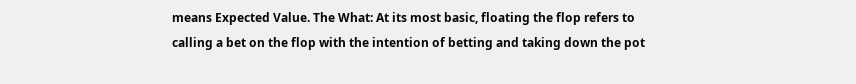means Expected Value. The What: At its most basic, floating the flop refers to calling a bet on the flop with the intention of betting and taking down the pot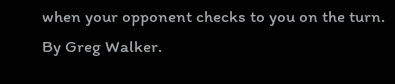when your opponent checks to you on the turn. By Greg Walker.